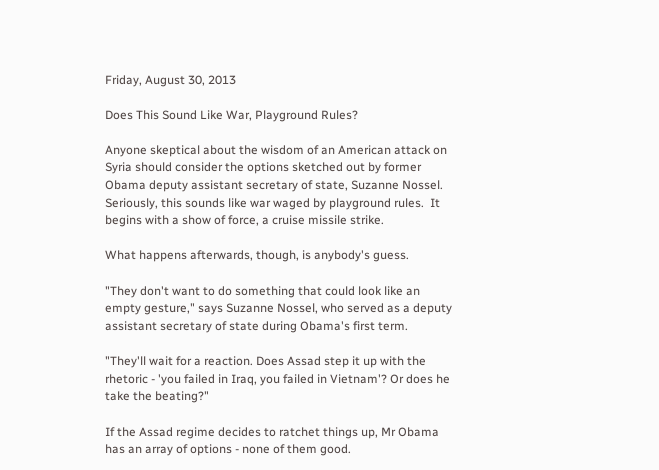Friday, August 30, 2013

Does This Sound Like War, Playground Rules?

Anyone skeptical about the wisdom of an American attack on Syria should consider the options sketched out by former Obama deputy assistant secretary of state, Suzanne Nossel.   Seriously, this sounds like war waged by playground rules.  It begins with a show of force, a cruise missile strike.

What happens afterwards, though, is anybody's guess.

"They don't want to do something that could look like an empty gesture," says Suzanne Nossel, who served as a deputy assistant secretary of state during Obama's first term.

"They'll wait for a reaction. Does Assad step it up with the rhetoric - 'you failed in Iraq, you failed in Vietnam'? Or does he take the beating?"

If the Assad regime decides to ratchet things up, Mr Obama has an array of options - none of them good.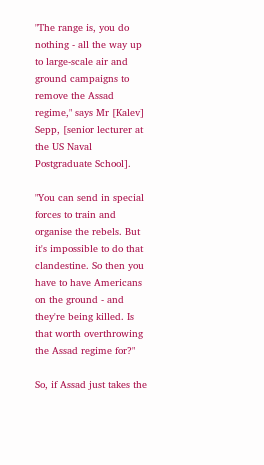"The range is, you do nothing - all the way up to large-scale air and ground campaigns to remove the Assad regime," says Mr [Kalev] Sepp, [senior lecturer at the US Naval Postgraduate School].

"You can send in special forces to train and organise the rebels. But it's impossible to do that clandestine. So then you have to have Americans on the ground - and they're being killed. Is that worth overthrowing the Assad regime for?"

So, if Assad just takes the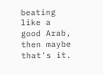beating like a good Arab, then maybe that's it.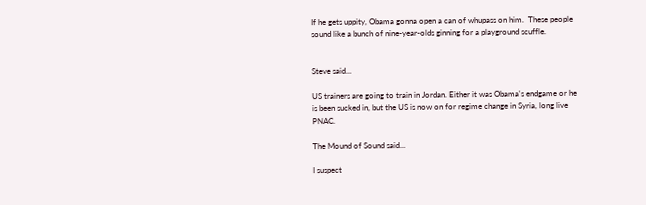If he gets uppity, Obama gonna open a can of whupass on him.  These people sound like a bunch of nine-year-olds ginning for a playground scuffle.


Steve said...

US trainers are going to train in Jordan. Either it was Obama's endgame or he is been sucked in, but the US is now on for regime change in Syria, long live PNAC.

The Mound of Sound said...

I suspect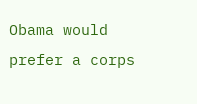Obama would prefer a corps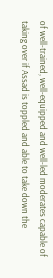of well-trained, well-equipped and well-led moderates capable of taking over if Assad is toppled and able to take down the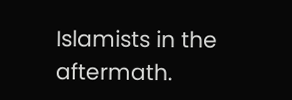Islamists in the aftermath.